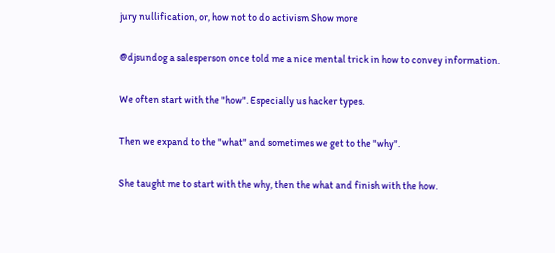jury nullification, or, how not to do activism Show more

@djsundog a salesperson once told me a nice mental trick in how to convey information.

We often start with the "how". Especially us hacker types.

Then we expand to the "what" and sometimes we get to the "why".

She taught me to start with the why, then the what and finish with the how.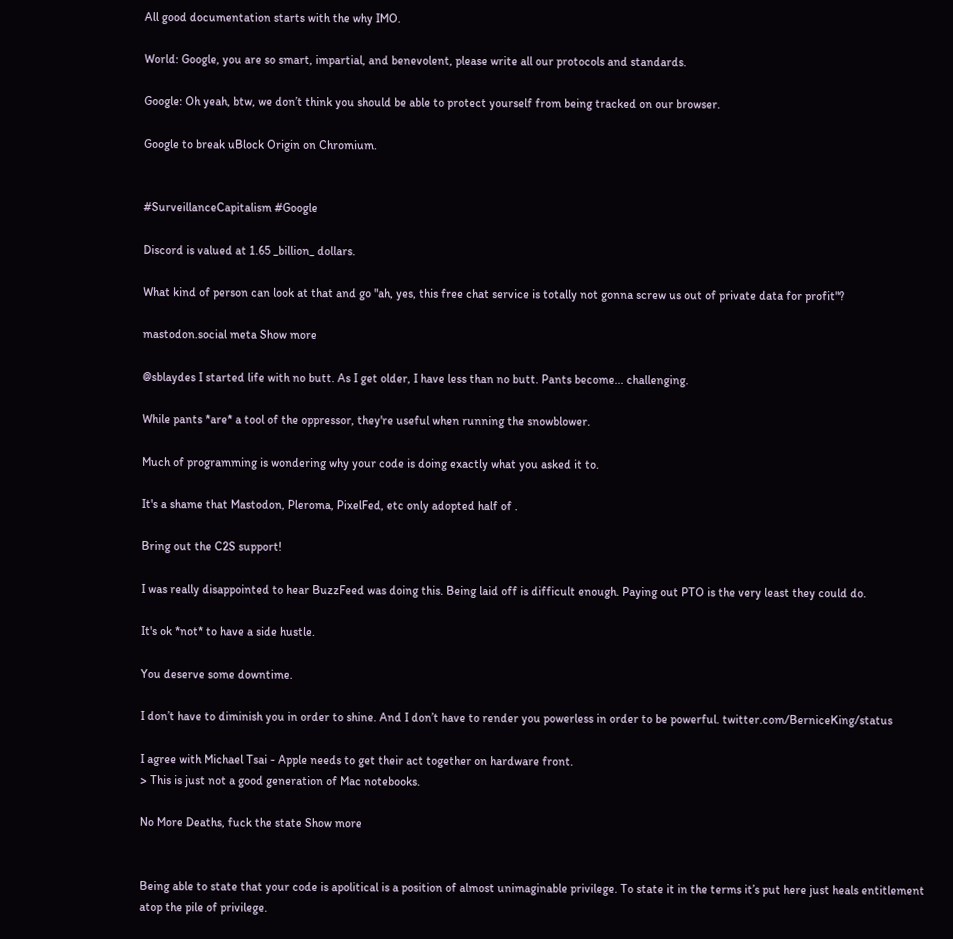All good documentation starts with the why IMO.

World: Google, you are so smart, impartial, and benevolent, please write all our protocols and standards.

Google: Oh yeah, btw, we don’t think you should be able to protect yourself from being tracked on our browser.

Google to break uBlock Origin on Chromium.


#SurveillanceCapitalism #Google

Discord is valued at 1.65 _billion_ dollars.

What kind of person can look at that and go "ah, yes, this free chat service is totally not gonna screw us out of private data for profit"?

mastodon.social meta Show more

@sblaydes I started life with no butt. As I get older, I have less than no butt. Pants become... challenging.

While pants *are* a tool of the oppressor, they're useful when running the snowblower.

Much of programming is wondering why your code is doing exactly what you asked it to.

It's a shame that Mastodon, Pleroma, PixelFed, etc only adopted half of .

Bring out the C2S support!

I was really disappointed to hear BuzzFeed was doing this. Being laid off is difficult enough. Paying out PTO is the very least they could do.

It's ok *not* to have a side hustle.

You deserve some downtime.

I don’t have to diminish you in order to shine. And I don’t have to render you powerless in order to be powerful. twitter.com/BerniceKing/status

I agree with Michael Tsai - Apple needs to get their act together on hardware front.
> This is just not a good generation of Mac notebooks.

No More Deaths, fuck the state Show more


Being able to state that your code is apolitical is a position of almost unimaginable privilege. To state it in the terms it’s put here just heals entitlement atop the pile of privilege.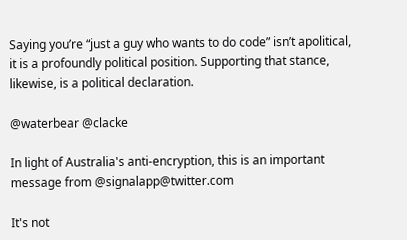Saying you’re “just a guy who wants to do code” isn’t apolitical, it is a profoundly political position. Supporting that stance, likewise, is a political declaration.

@waterbear @clacke

In light of Australia's anti-encryption, this is an important message from @signalapp@twitter.com

It's not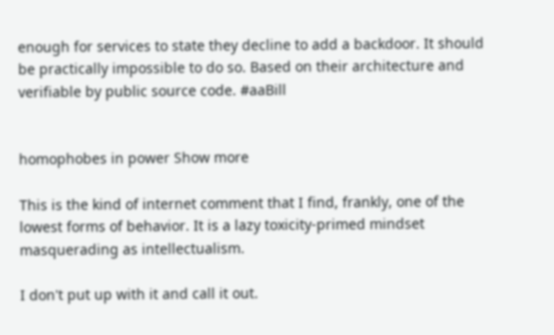enough for services to state they decline to add a backdoor. It should be practically impossible to do so. Based on their architecture and verifiable by public source code. #aaBill


homophobes in power Show more

This is the kind of internet comment that I find, frankly, one of the lowest forms of behavior. It is a lazy toxicity-primed mindset masquerading as intellectualism.

I don't put up with it and call it out.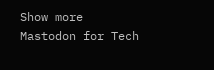Show more
Mastodon for Tech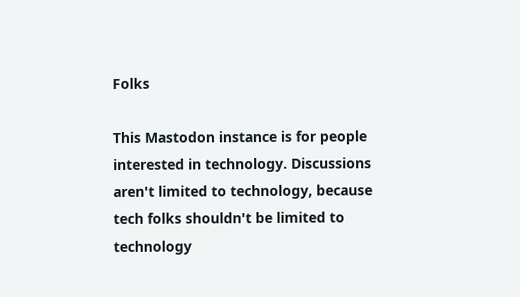Folks

This Mastodon instance is for people interested in technology. Discussions aren't limited to technology, because tech folks shouldn't be limited to technology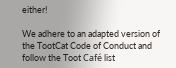either!

We adhere to an adapted version of the TootCat Code of Conduct and follow the Toot Café list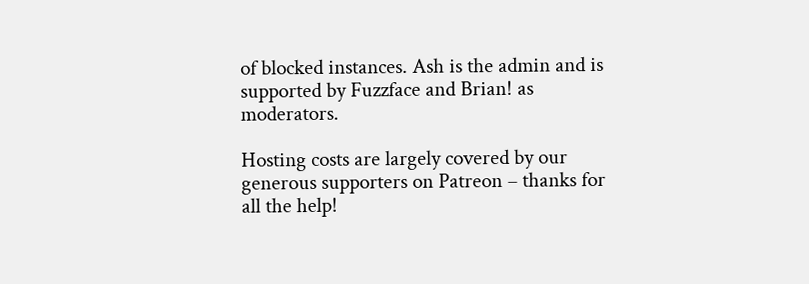of blocked instances. Ash is the admin and is supported by Fuzzface and Brian! as moderators.

Hosting costs are largely covered by our generous supporters on Patreon – thanks for all the help!